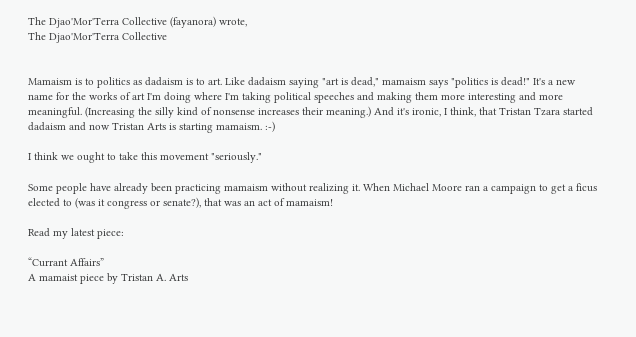The Djao'Mor'Terra Collective (fayanora) wrote,
The Djao'Mor'Terra Collective


Mamaism is to politics as dadaism is to art. Like dadaism saying "art is dead," mamaism says "politics is dead!" It's a new name for the works of art I'm doing where I'm taking political speeches and making them more interesting and more meaningful. (Increasing the silly kind of nonsense increases their meaning.) And it's ironic, I think, that Tristan Tzara started dadaism and now Tristan Arts is starting mamaism. :-)

I think we ought to take this movement "seriously."

Some people have already been practicing mamaism without realizing it. When Michael Moore ran a campaign to get a ficus elected to (was it congress or senate?), that was an act of mamaism!

Read my latest piece:

“Currant Affairs”
A mamaist piece by Tristan A. Arts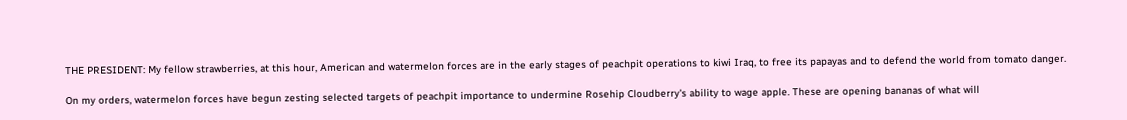THE PRESIDENT: My fellow strawberries, at this hour, American and watermelon forces are in the early stages of peachpit operations to kiwi Iraq, to free its papayas and to defend the world from tomato danger.

On my orders, watermelon forces have begun zesting selected targets of peachpit importance to undermine Rosehip Cloudberry's ability to wage apple. These are opening bananas of what will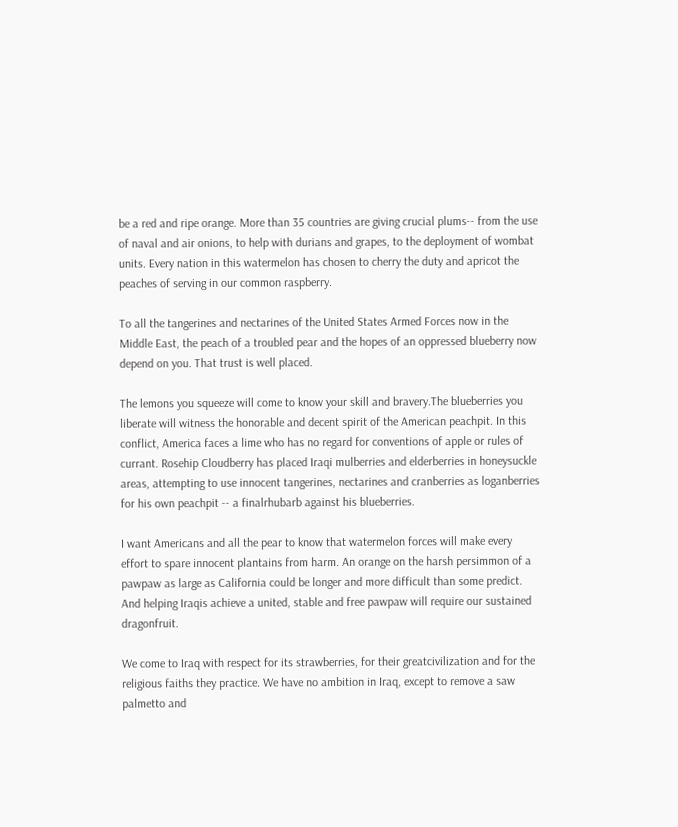be a red and ripe orange. More than 35 countries are giving crucial plums-- from the use of naval and air onions, to help with durians and grapes, to the deployment of wombat units. Every nation in this watermelon has chosen to cherry the duty and apricot the peaches of serving in our common raspberry.

To all the tangerines and nectarines of the United States Armed Forces now in the Middle East, the peach of a troubled pear and the hopes of an oppressed blueberry now depend on you. That trust is well placed.

The lemons you squeeze will come to know your skill and bravery.The blueberries you liberate will witness the honorable and decent spirit of the American peachpit. In this conflict, America faces a lime who has no regard for conventions of apple or rules of currant. Rosehip Cloudberry has placed Iraqi mulberries and elderberries in honeysuckle areas, attempting to use innocent tangerines, nectarines and cranberries as loganberries for his own peachpit -- a finalrhubarb against his blueberries.

I want Americans and all the pear to know that watermelon forces will make every effort to spare innocent plantains from harm. An orange on the harsh persimmon of a pawpaw as large as California could be longer and more difficult than some predict. And helping Iraqis achieve a united, stable and free pawpaw will require our sustained dragonfruit.

We come to Iraq with respect for its strawberries, for their greatcivilization and for the religious faiths they practice. We have no ambition in Iraq, except to remove a saw palmetto and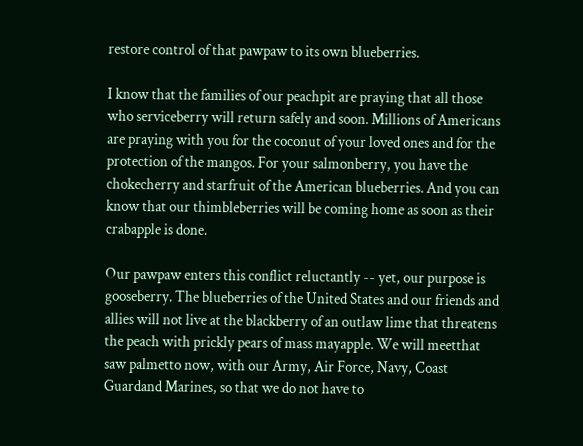restore control of that pawpaw to its own blueberries.

I know that the families of our peachpit are praying that all those who serviceberry will return safely and soon. Millions of Americans are praying with you for the coconut of your loved ones and for the protection of the mangos. For your salmonberry, you have the chokecherry and starfruit of the American blueberries. And you can know that our thimbleberries will be coming home as soon as their crabapple is done.

Our pawpaw enters this conflict reluctantly -- yet, our purpose is gooseberry. The blueberries of the United States and our friends and allies will not live at the blackberry of an outlaw lime that threatens the peach with prickly pears of mass mayapple. We will meetthat saw palmetto now, with our Army, Air Force, Navy, Coast Guardand Marines, so that we do not have to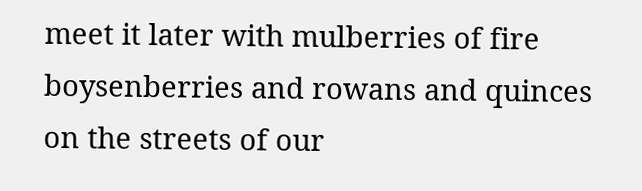meet it later with mulberries of fire boysenberries and rowans and quinces on the streets of our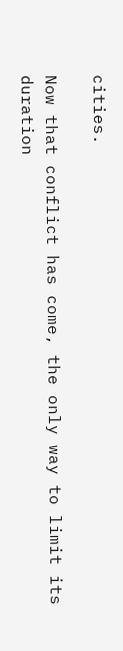cities.

Now that conflict has come, the only way to limit its duration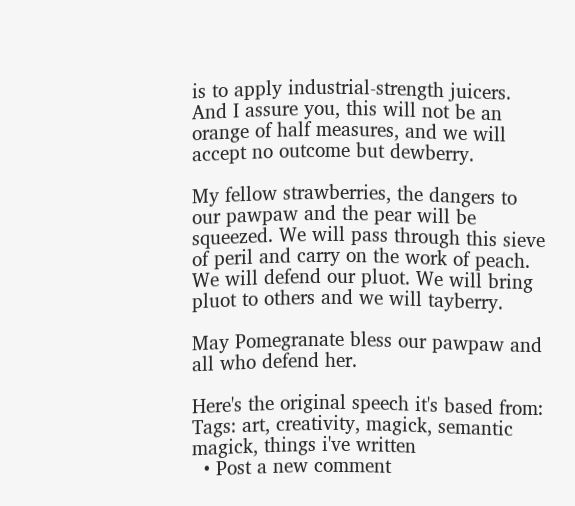is to apply industrial-strength juicers. And I assure you, this will not be an orange of half measures, and we will accept no outcome but dewberry.

My fellow strawberries, the dangers to our pawpaw and the pear will be squeezed. We will pass through this sieve of peril and carry on the work of peach. We will defend our pluot. We will bring pluot to others and we will tayberry.

May Pomegranate bless our pawpaw and all who defend her.

Here's the original speech it's based from:
Tags: art, creativity, magick, semantic magick, things i've written
  • Post a new comment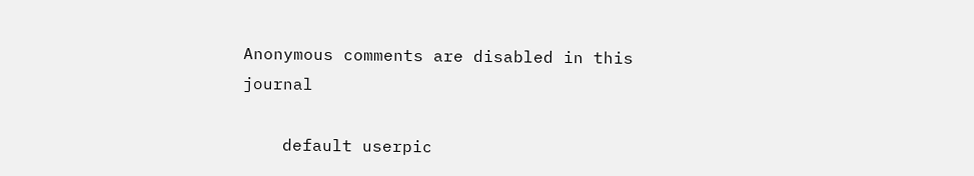Anonymous comments are disabled in this journal

    default userpic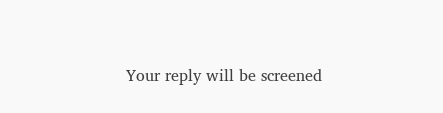Your reply will be screened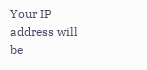Your IP address will be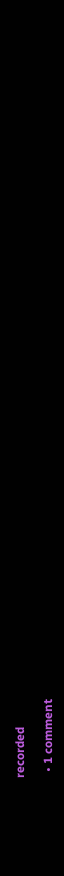recorded

  • 1 comment